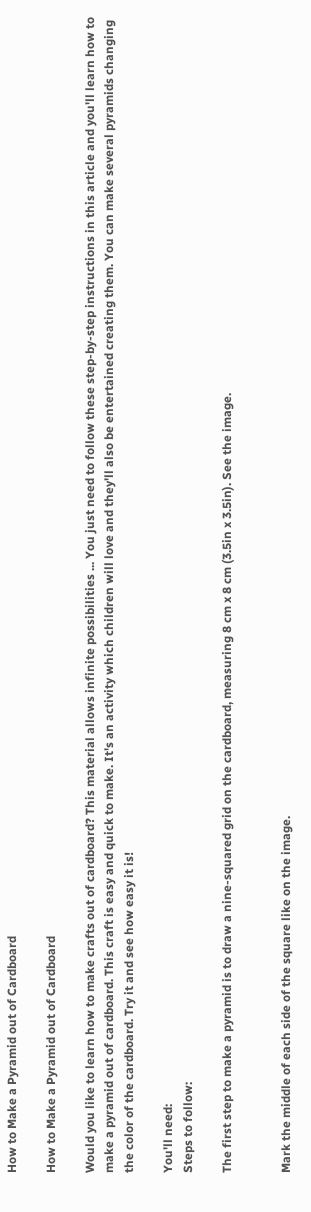How to Make a Pyramid out of Cardboard

How to Make a Pyramid out of Cardboard

Would you like to learn how to make crafts out of cardboard? This material allows infinite possibilities ... You just need to follow these step-by-step instructions in this article and you'll learn how to make a pyramid out of cardboard. This craft is easy and quick to make. It's an activity which children will love and they'll also be entertained creating them. You can make several pyramids changing the color of the cardboard. Try it and see how easy it is!

You'll need:
Steps to follow:

The first step to make a pyramid is to draw a nine-squared grid on the cardboard, measuring 8 cm x 8 cm (3.5in x 3.5in). See the image.


Mark the middle of each side of the square like on the image.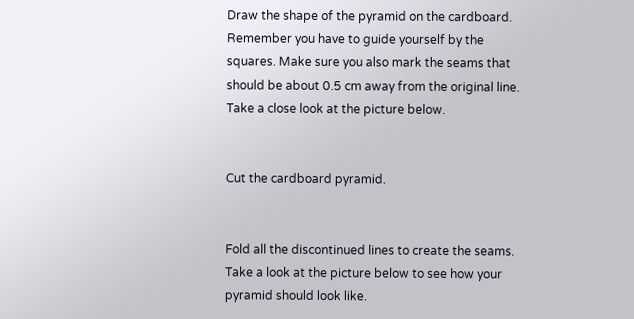Draw the shape of the pyramid on the cardboard. Remember you have to guide yourself by the squares. Make sure you also mark the seams that should be about 0.5 cm away from the original line. Take a close look at the picture below.


Cut the cardboard pyramid.


Fold all the discontinued lines to create the seams. Take a look at the picture below to see how your pyramid should look like.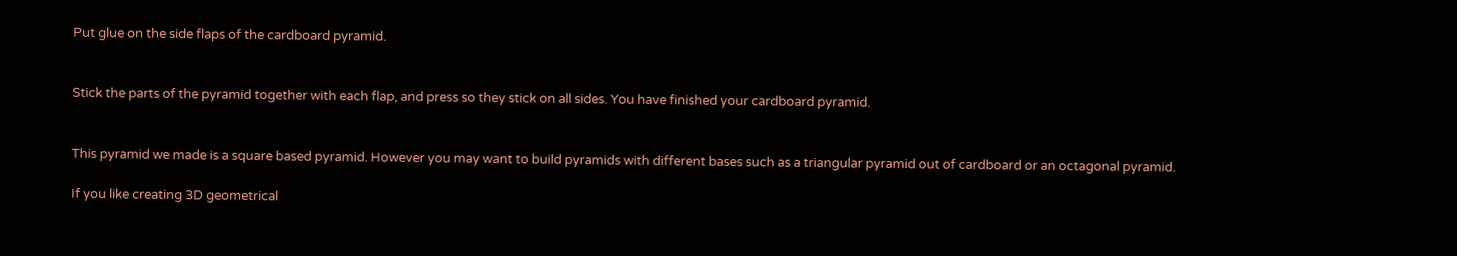Put glue on the side flaps of the cardboard pyramid.


Stick the parts of the pyramid together with each flap, and press so they stick on all sides. You have finished your cardboard pyramid.


This pyramid we made is a square based pyramid. However you may want to build pyramids with different bases such as a triangular pyramid out of cardboard or an octagonal pyramid.

If you like creating 3D geometrical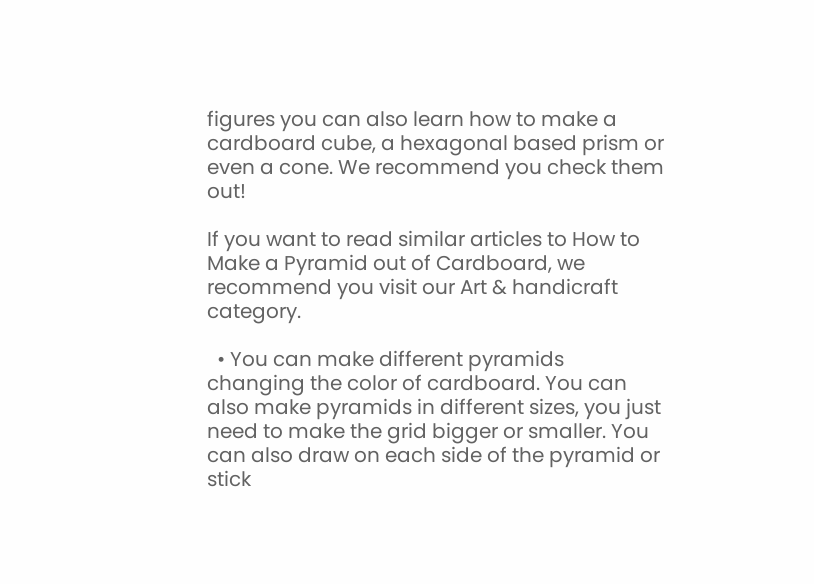figures you can also learn how to make a cardboard cube, a hexagonal based prism or even a cone. We recommend you check them out!

If you want to read similar articles to How to Make a Pyramid out of Cardboard, we recommend you visit our Art & handicraft category.

  • You can make different pyramids changing the color of cardboard. You can also make pyramids in different sizes, you just need to make the grid bigger or smaller. You can also draw on each side of the pyramid or stick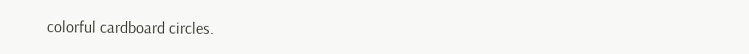colorful cardboard circles.